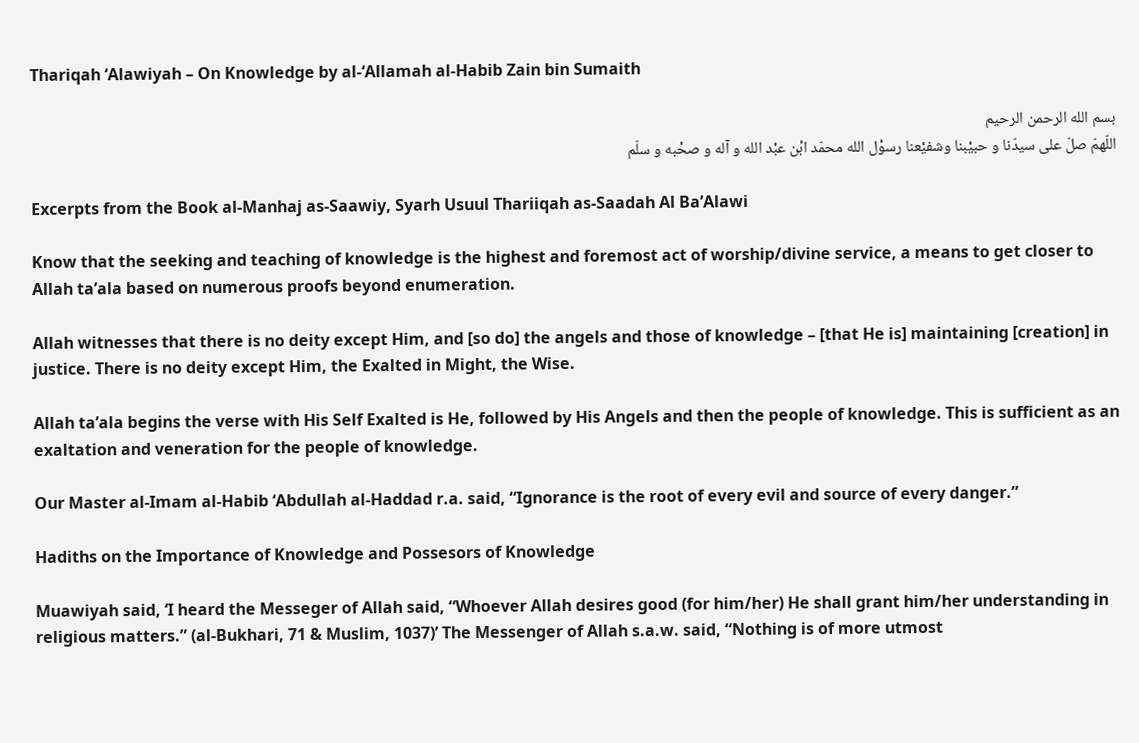Thariqah ‘Alawiyah – On Knowledge by al-‘Allamah al-Habib Zain bin Sumaith

بسم الله الرحمن الرحيم
اللّهمّ صلّ على سيدّنا و حبيْبنا وشفيْعنا رسوْل الله محمّد ابْن عبْد الله و آله و صحْبه و سلّم

Excerpts from the Book al-Manhaj as-Saawiy, Syarh Usuul Thariiqah as-Saadah Al Ba’Alawi

Know that the seeking and teaching of knowledge is the highest and foremost act of worship/divine service, a means to get closer to Allah ta’ala based on numerous proofs beyond enumeration.

Allah witnesses that there is no deity except Him, and [so do] the angels and those of knowledge – [that He is] maintaining [creation] in justice. There is no deity except Him, the Exalted in Might, the Wise.

Allah ta’ala begins the verse with His Self Exalted is He, followed by His Angels and then the people of knowledge. This is sufficient as an exaltation and veneration for the people of knowledge.

Our Master al-Imam al-Habib ‘Abdullah al-Haddad r.a. said, “Ignorance is the root of every evil and source of every danger.”

Hadiths on the Importance of Knowledge and Possesors of Knowledge

Muawiyah said, ‘I heard the Messeger of Allah said, “Whoever Allah desires good (for him/her) He shall grant him/her understanding in religious matters.” (al-Bukhari, 71 & Muslim, 1037)’ The Messenger of Allah s.a.w. said, “Nothing is of more utmost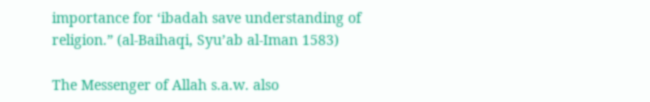importance for ‘ibadah save understanding of religion.” (al-Baihaqi, Syu’ab al-Iman 1583)

The Messenger of Allah s.a.w. also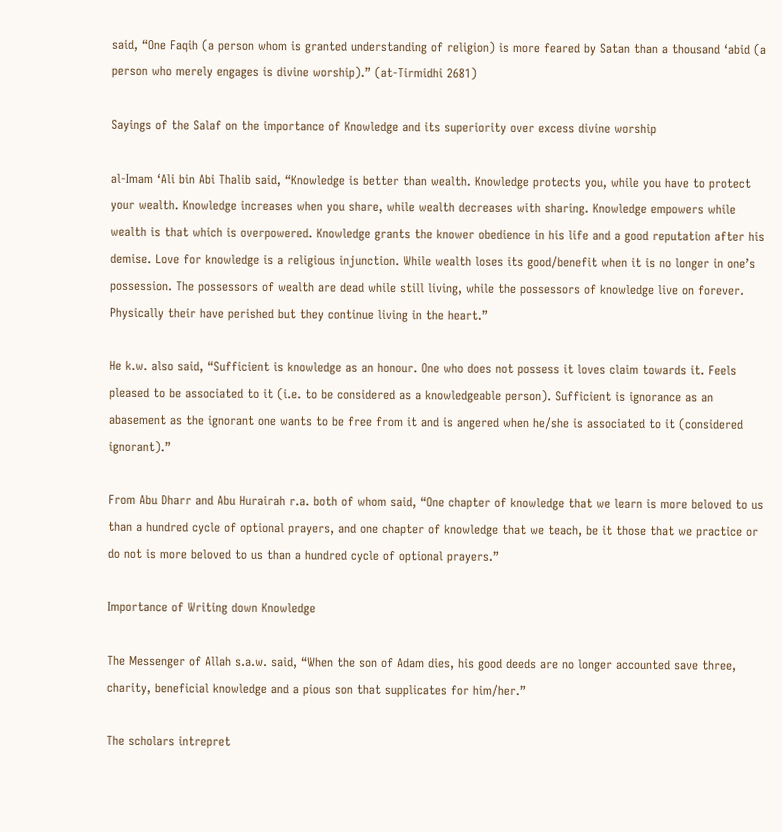said, “One Faqih (a person whom is granted understanding of religion) is more feared by Satan than a thousand ‘abid (a person who merely engages is divine worship).” (at-Tirmidhi 2681)

Sayings of the Salaf on the importance of Knowledge and its superiority over excess divine worship

al-Imam ‘Ali bin Abi Thalib said, “Knowledge is better than wealth. Knowledge protects you, while you have to protect your wealth. Knowledge increases when you share, while wealth decreases with sharing. Knowledge empowers while wealth is that which is overpowered. Knowledge grants the knower obedience in his life and a good reputation after his demise. Love for knowledge is a religious injunction. While wealth loses its good/benefit when it is no longer in one’s possession. The possessors of wealth are dead while still living, while the possessors of knowledge live on forever. Physically their have perished but they continue living in the heart.”

He k.w. also said, “Sufficient is knowledge as an honour. One who does not possess it loves claim towards it. Feels pleased to be associated to it (i.e. to be considered as a knowledgeable person). Sufficient is ignorance as an abasement as the ignorant one wants to be free from it and is angered when he/she is associated to it (considered ignorant).”

From Abu Dharr and Abu Hurairah r.a. both of whom said, “One chapter of knowledge that we learn is more beloved to us than a hundred cycle of optional prayers, and one chapter of knowledge that we teach, be it those that we practice or do not is more beloved to us than a hundred cycle of optional prayers.”

Importance of Writing down Knowledge

The Messenger of Allah s.a.w. said, “When the son of Adam dies, his good deeds are no longer accounted save three, charity, beneficial knowledge and a pious son that supplicates for him/her.”

The scholars intrepret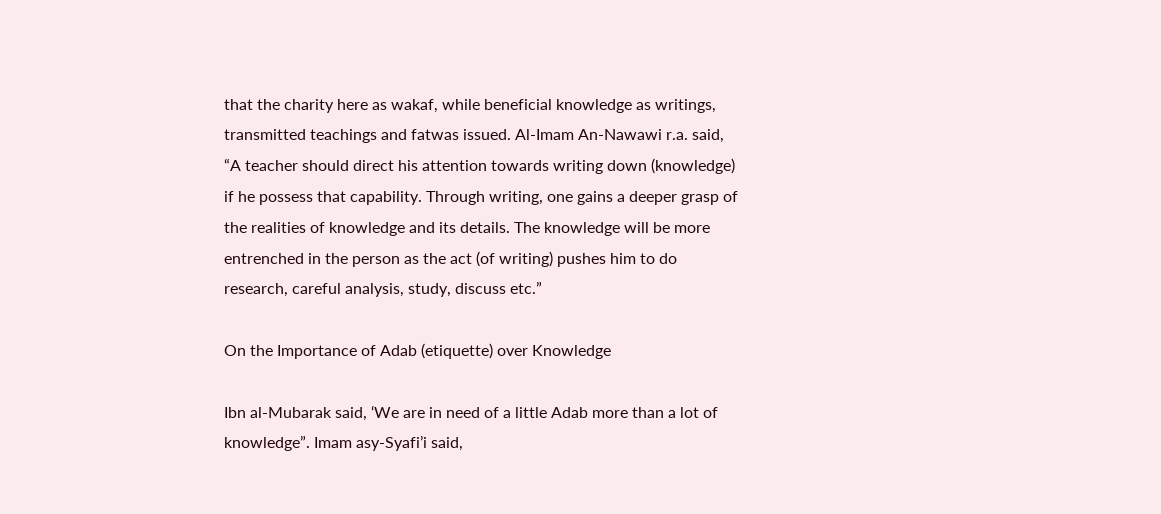that the charity here as wakaf, while beneficial knowledge as writings, transmitted teachings and fatwas issued. Al-Imam An-Nawawi r.a. said, “A teacher should direct his attention towards writing down (knowledge) if he possess that capability. Through writing, one gains a deeper grasp of the realities of knowledge and its details. The knowledge will be more entrenched in the person as the act (of writing) pushes him to do research, careful analysis, study, discuss etc.”

On the Importance of Adab (etiquette) over Knowledge

Ibn al-Mubarak said, ‘We are in need of a little Adab more than a lot of knowledge”. Imam asy-Syafi’i said,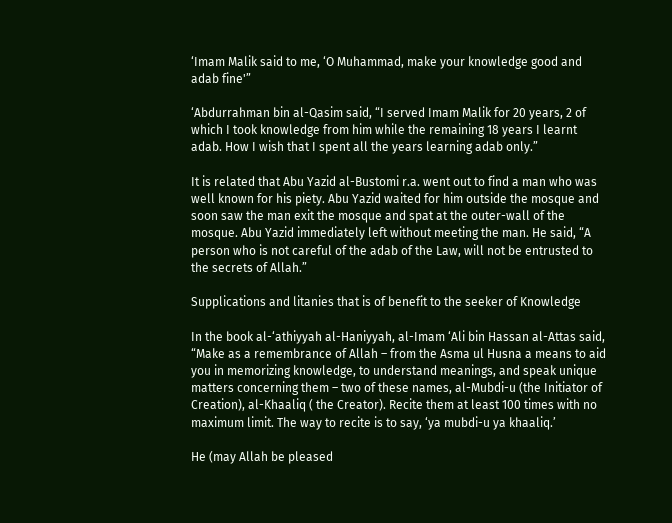‘Imam Malik said to me, ‘O Muhammad, make your knowledge good and adab fine'”

‘Abdurrahman bin al-Qasim said, “I served Imam Malik for 20 years, 2 of which I took knowledge from him while the remaining 18 years I learnt adab. How I wish that I spent all the years learning adab only.”

It is related that Abu Yazid al-Bustomi r.a. went out to find a man who was well known for his piety. Abu Yazid waited for him outside the mosque and soon saw the man exit the mosque and spat at the outer-wall of the mosque. Abu Yazid immediately left without meeting the man. He said, “A person who is not careful of the adab of the Law, will not be entrusted to the secrets of Allah.”

Supplications and litanies that is of benefit to the seeker of Knowledge

In the book al-‘athiyyah al-Haniyyah, al-Imam ‘Ali bin Hassan al-Attas said, “Make as a remembrance of Allah – from the Asma ul Husna a means to aid you in memorizing knowledge, to understand meanings, and speak unique matters concerning them – two of these names, al-Mubdi-u (the Initiator of Creation), al-Khaaliq ( the Creator). Recite them at least 100 times with no maximum limit. The way to recite is to say, ‘ya mubdi-u ya khaaliq.’

He (may Allah be pleased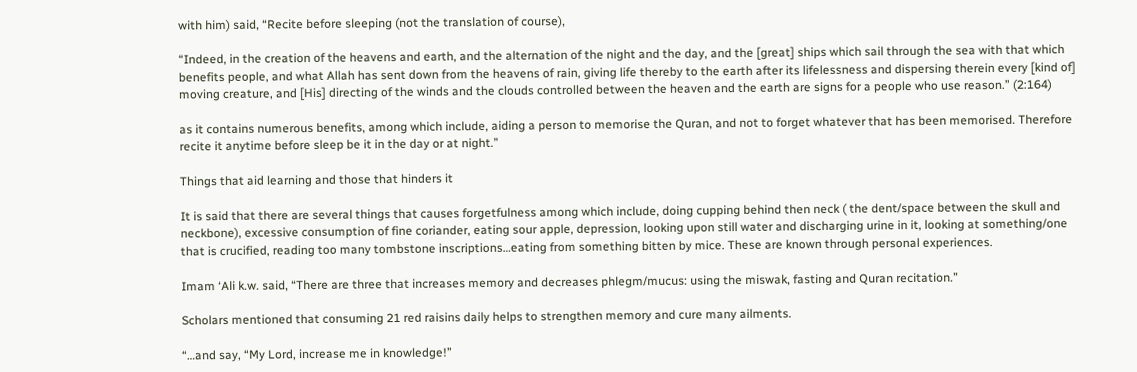with him) said, “Recite before sleeping (not the translation of course),

“Indeed, in the creation of the heavens and earth, and the alternation of the night and the day, and the [great] ships which sail through the sea with that which benefits people, and what Allah has sent down from the heavens of rain, giving life thereby to the earth after its lifelessness and dispersing therein every [kind of] moving creature, and [His] directing of the winds and the clouds controlled between the heaven and the earth are signs for a people who use reason.” (2:164)

as it contains numerous benefits, among which include, aiding a person to memorise the Quran, and not to forget whatever that has been memorised. Therefore recite it anytime before sleep be it in the day or at night.”

Things that aid learning and those that hinders it

It is said that there are several things that causes forgetfulness among which include, doing cupping behind then neck ( the dent/space between the skull and neckbone), excessive consumption of fine coriander, eating sour apple, depression, looking upon still water and discharging urine in it, looking at something/one that is crucified, reading too many tombstone inscriptions…eating from something bitten by mice. These are known through personal experiences.

Imam ‘Ali k.w. said, “There are three that increases memory and decreases phlegm/mucus: using the miswak, fasting and Quran recitation.”

Scholars mentioned that consuming 21 red raisins daily helps to strengthen memory and cure many ailments.

“…and say, “My Lord, increase me in knowledge!”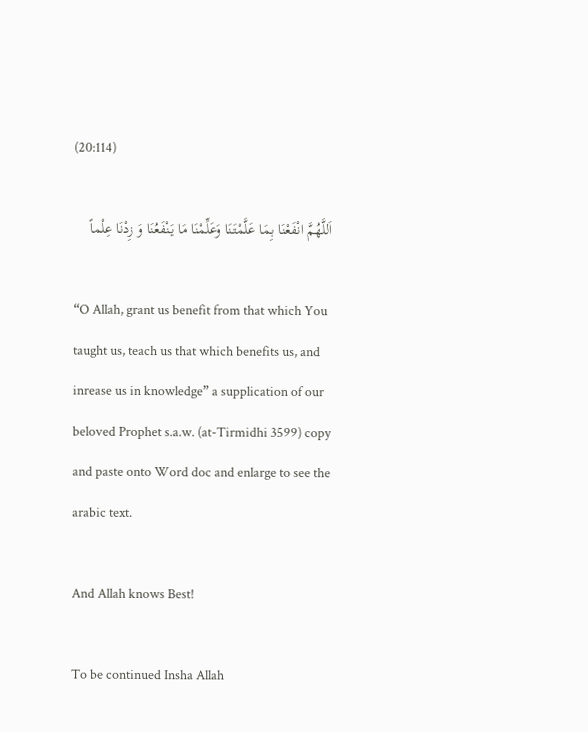(20:114)

اَللَّهُمَّ انْفَعْنَا بِمَا عَلَّمْتَنَا وَعَلِّمْنَا مَا يَنْفَعُنَا وَ زِدْنَا عِلْماً

“O Allah, grant us benefit from that which You taught us, teach us that which benefits us, and inrease us in knowledge” a supplication of our beloved Prophet s.a.w. (at-Tirmidhi 3599) copy and paste onto Word doc and enlarge to see the arabic text.

And Allah knows Best!

To be continued Insha Allah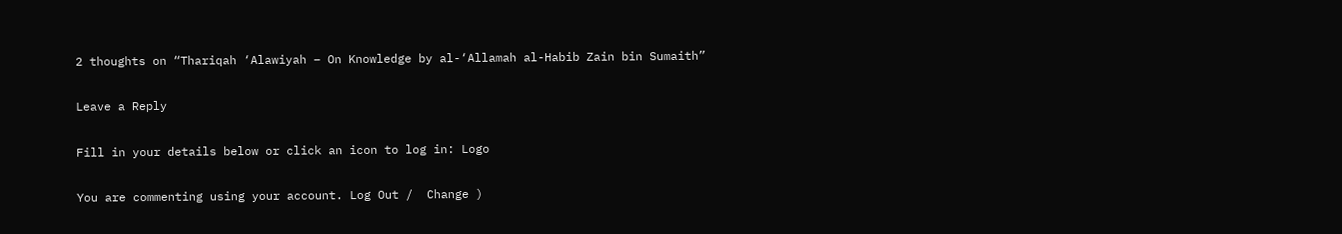2 thoughts on “Thariqah ‘Alawiyah – On Knowledge by al-‘Allamah al-Habib Zain bin Sumaith”

Leave a Reply

Fill in your details below or click an icon to log in: Logo

You are commenting using your account. Log Out /  Change )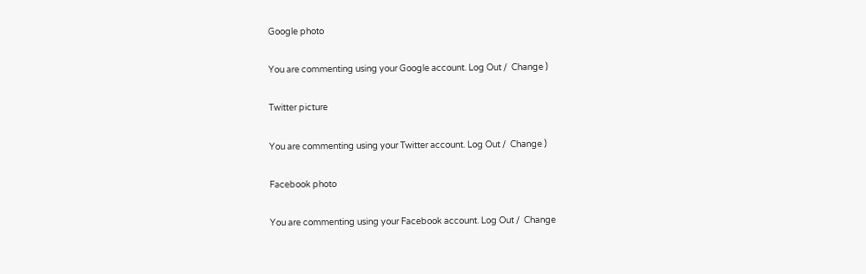Google photo

You are commenting using your Google account. Log Out /  Change )

Twitter picture

You are commenting using your Twitter account. Log Out /  Change )

Facebook photo

You are commenting using your Facebook account. Log Out /  Change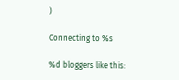)

Connecting to %s

%d bloggers like this: